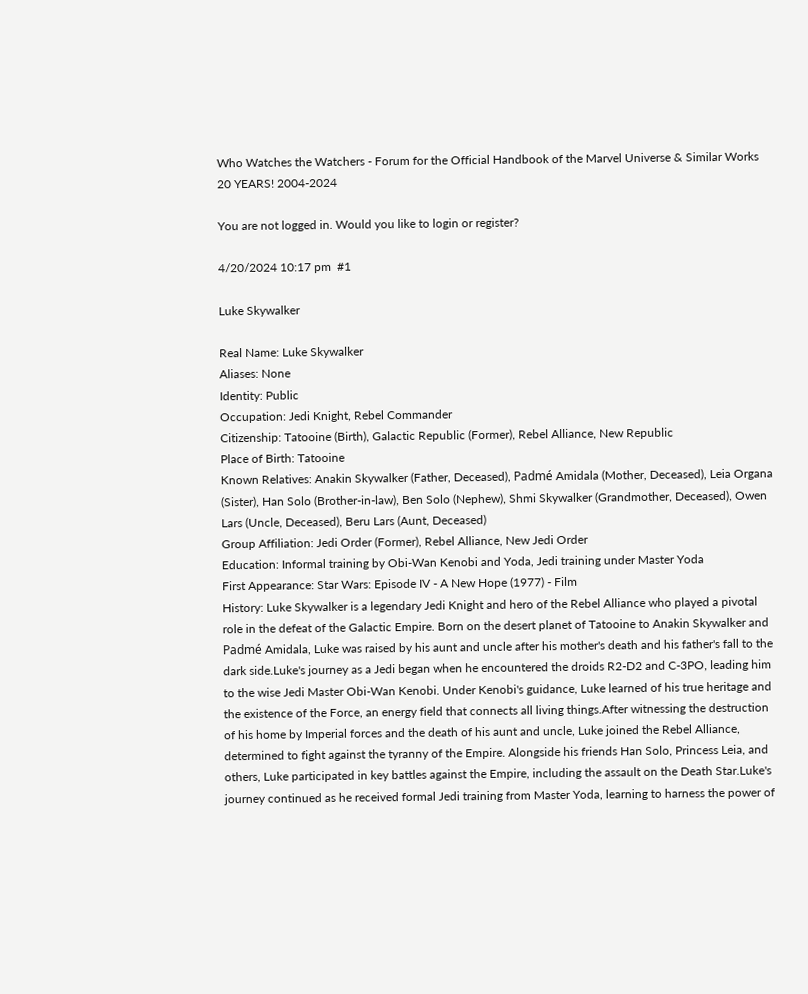Who Watches the Watchers - Forum for the Official Handbook of the Marvel Universe & Similar Works 20 YEARS! 2004-2024

You are not logged in. Would you like to login or register?

4/20/2024 10:17 pm  #1

Luke Skywalker

Real Name: Luke Skywalker
Aliases: None
Identity: Public
Occupation: Jedi Knight, Rebel Commander
Citizenship: Tatooine (Birth), Galactic Republic (Former), Rebel Alliance, New Republic
Place of Birth: Tatooine
Known Relatives: Anakin Skywalker (Father, Deceased), Padmé Amidala (Mother, Deceased), Leia Organa (Sister), Han Solo (Brother-in-law), Ben Solo (Nephew), Shmi Skywalker (Grandmother, Deceased), Owen Lars (Uncle, Deceased), Beru Lars (Aunt, Deceased)
Group Affiliation: Jedi Order (Former), Rebel Alliance, New Jedi Order
Education: Informal training by Obi-Wan Kenobi and Yoda, Jedi training under Master Yoda
First Appearance: Star Wars: Episode IV - A New Hope (1977) - Film
History: Luke Skywalker is a legendary Jedi Knight and hero of the Rebel Alliance who played a pivotal role in the defeat of the Galactic Empire. Born on the desert planet of Tatooine to Anakin Skywalker and Padmé Amidala, Luke was raised by his aunt and uncle after his mother's death and his father's fall to the dark side.Luke's journey as a Jedi began when he encountered the droids R2-D2 and C-3PO, leading him to the wise Jedi Master Obi-Wan Kenobi. Under Kenobi's guidance, Luke learned of his true heritage and the existence of the Force, an energy field that connects all living things.After witnessing the destruction of his home by Imperial forces and the death of his aunt and uncle, Luke joined the Rebel Alliance, determined to fight against the tyranny of the Empire. Alongside his friends Han Solo, Princess Leia, and others, Luke participated in key battles against the Empire, including the assault on the Death Star.Luke's journey continued as he received formal Jedi training from Master Yoda, learning to harness the power of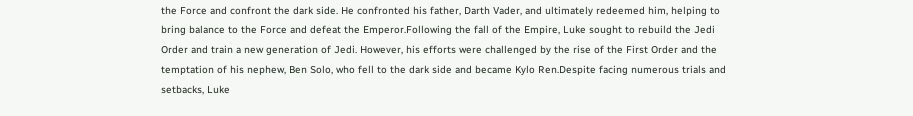the Force and confront the dark side. He confronted his father, Darth Vader, and ultimately redeemed him, helping to bring balance to the Force and defeat the Emperor.Following the fall of the Empire, Luke sought to rebuild the Jedi Order and train a new generation of Jedi. However, his efforts were challenged by the rise of the First Order and the temptation of his nephew, Ben Solo, who fell to the dark side and became Kylo Ren.Despite facing numerous trials and setbacks, Luke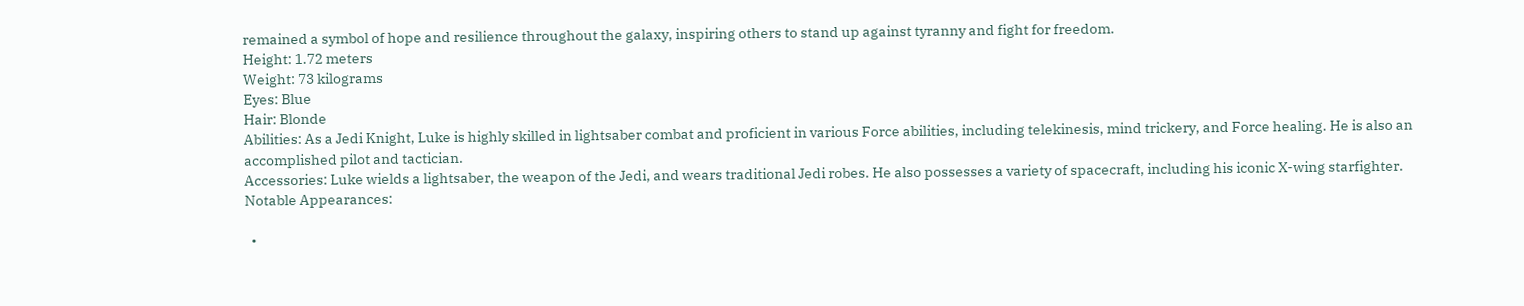remained a symbol of hope and resilience throughout the galaxy, inspiring others to stand up against tyranny and fight for freedom.
Height: 1.72 meters
Weight: 73 kilograms
Eyes: Blue
Hair: Blonde
Abilities: As a Jedi Knight, Luke is highly skilled in lightsaber combat and proficient in various Force abilities, including telekinesis, mind trickery, and Force healing. He is also an accomplished pilot and tactician.
Accessories: Luke wields a lightsaber, the weapon of the Jedi, and wears traditional Jedi robes. He also possesses a variety of spacecraft, including his iconic X-wing starfighter.
Notable Appearances:

  •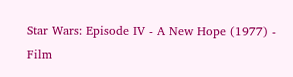Star Wars: Episode IV - A New Hope (1977) - Film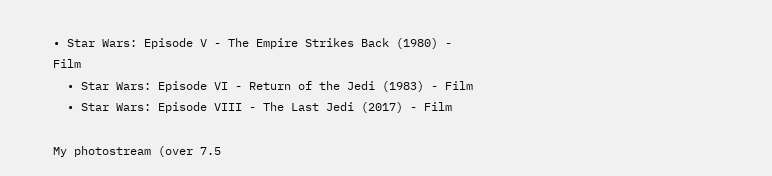• Star Wars: Episode V - The Empire Strikes Back (1980) - Film
  • Star Wars: Episode VI - Return of the Jedi (1983) - Film
  • Star Wars: Episode VIII - The Last Jedi (2017) - Film

My photostream (over 7.5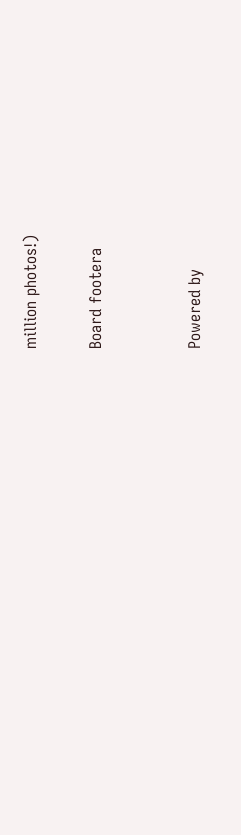million photos!)

Board footera


Powered by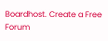Boardhost. Create a Free Forum